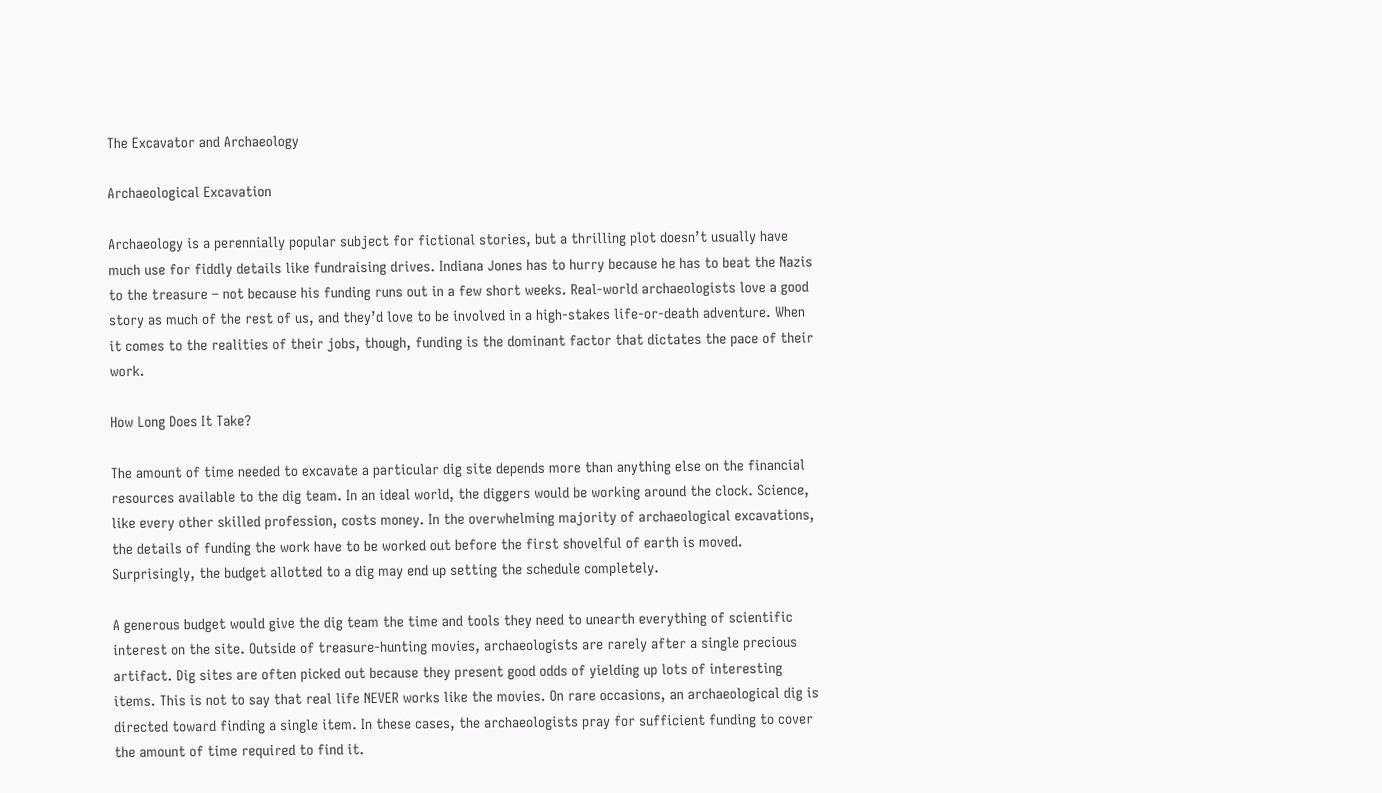The Excavator and Archaeology

Archaeological Excavation

Archaeology is a perennially popular subject for fictional stories, but a thrilling plot doesn’t usually have much use for fiddly details like fundraising drives. Indiana Jones has to hurry because he has to beat the Nazis to the treasure – not because his funding runs out in a few short weeks. Real-world archaeologists love a good story as much of the rest of us, and they’d love to be involved in a high-stakes life-or-death adventure. When it comes to the realities of their jobs, though, funding is the dominant factor that dictates the pace of their work.

How Long Does It Take?

The amount of time needed to excavate a particular dig site depends more than anything else on the financial resources available to the dig team. In an ideal world, the diggers would be working around the clock. Science, like every other skilled profession, costs money. In the overwhelming majority of archaeological excavations, the details of funding the work have to be worked out before the first shovelful of earth is moved. Surprisingly, the budget allotted to a dig may end up setting the schedule completely.

A generous budget would give the dig team the time and tools they need to unearth everything of scientific interest on the site. Outside of treasure-hunting movies, archaeologists are rarely after a single precious artifact. Dig sites are often picked out because they present good odds of yielding up lots of interesting items. This is not to say that real life NEVER works like the movies. On rare occasions, an archaeological dig is directed toward finding a single item. In these cases, the archaeologists pray for sufficient funding to cover the amount of time required to find it.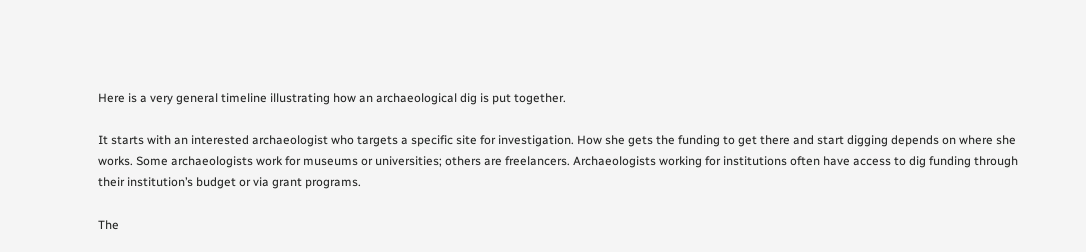Here is a very general timeline illustrating how an archaeological dig is put together.

It starts with an interested archaeologist who targets a specific site for investigation. How she gets the funding to get there and start digging depends on where she works. Some archaeologists work for museums or universities; others are freelancers. Archaeologists working for institutions often have access to dig funding through their institution’s budget or via grant programs.

The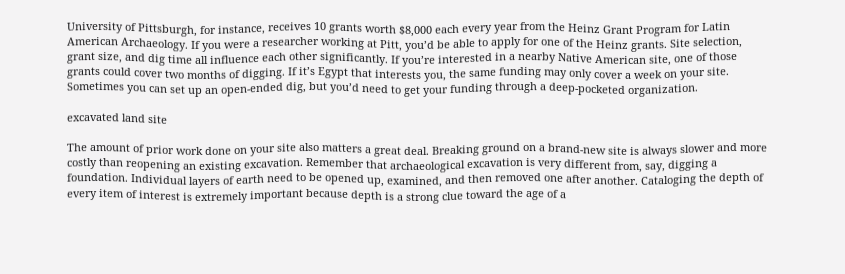University of Pittsburgh, for instance, receives 10 grants worth $8,000 each every year from the Heinz Grant Program for Latin American Archaeology. If you were a researcher working at Pitt, you’d be able to apply for one of the Heinz grants. Site selection, grant size, and dig time all influence each other significantly. If you’re interested in a nearby Native American site, one of those grants could cover two months of digging. If it’s Egypt that interests you, the same funding may only cover a week on your site. Sometimes you can set up an open-ended dig, but you’d need to get your funding through a deep-pocketed organization.

excavated land site

The amount of prior work done on your site also matters a great deal. Breaking ground on a brand-new site is always slower and more costly than reopening an existing excavation. Remember that archaeological excavation is very different from, say, digging a foundation. Individual layers of earth need to be opened up, examined, and then removed one after another. Cataloging the depth of every item of interest is extremely important because depth is a strong clue toward the age of a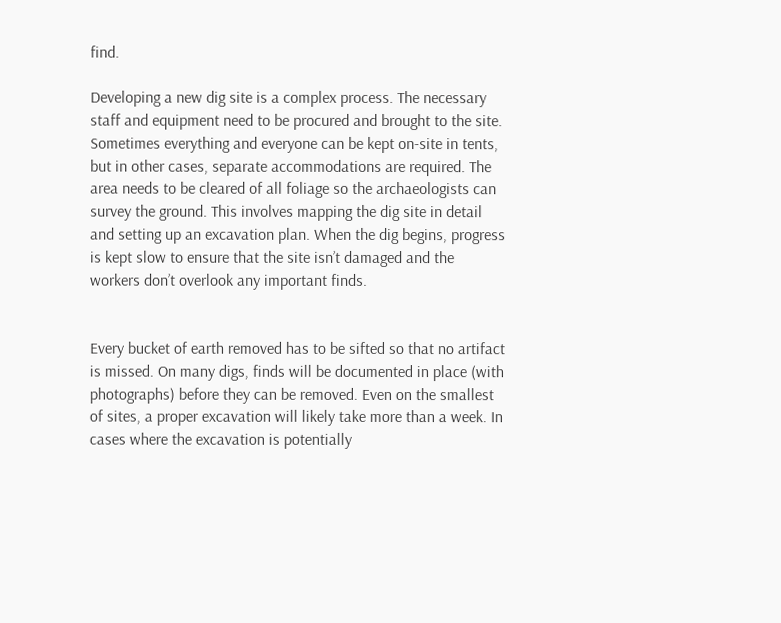find.

Developing a new dig site is a complex process. The necessary staff and equipment need to be procured and brought to the site. Sometimes everything and everyone can be kept on-site in tents, but in other cases, separate accommodations are required. The area needs to be cleared of all foliage so the archaeologists can survey the ground. This involves mapping the dig site in detail and setting up an excavation plan. When the dig begins, progress is kept slow to ensure that the site isn’t damaged and the workers don’t overlook any important finds.


Every bucket of earth removed has to be sifted so that no artifact is missed. On many digs, finds will be documented in place (with photographs) before they can be removed. Even on the smallest of sites, a proper excavation will likely take more than a week. In cases where the excavation is potentially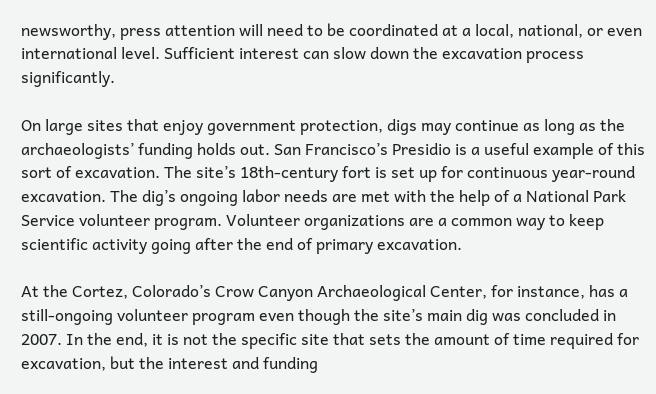newsworthy, press attention will need to be coordinated at a local, national, or even international level. Sufficient interest can slow down the excavation process significantly.

On large sites that enjoy government protection, digs may continue as long as the archaeologists’ funding holds out. San Francisco’s Presidio is a useful example of this sort of excavation. The site’s 18th-century fort is set up for continuous year-round excavation. The dig’s ongoing labor needs are met with the help of a National Park Service volunteer program. Volunteer organizations are a common way to keep scientific activity going after the end of primary excavation.

At the Cortez, Colorado’s Crow Canyon Archaeological Center, for instance, has a still-ongoing volunteer program even though the site’s main dig was concluded in 2007. In the end, it is not the specific site that sets the amount of time required for excavation, but the interest and funding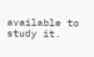available to study it.